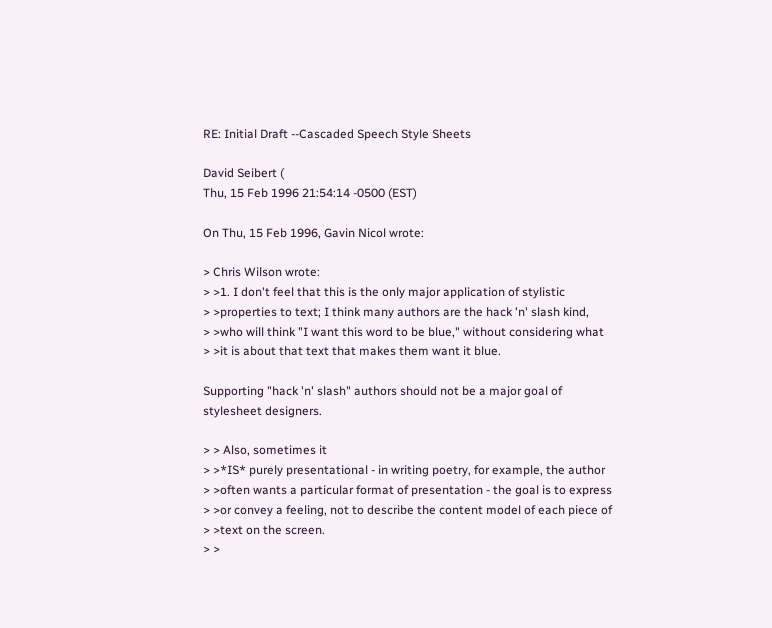RE: Initial Draft --Cascaded Speech Style Sheets

David Seibert (
Thu, 15 Feb 1996 21:54:14 -0500 (EST)

On Thu, 15 Feb 1996, Gavin Nicol wrote:

> Chris Wilson wrote:
> >1. I don't feel that this is the only major application of stylistic
> >properties to text; I think many authors are the hack 'n' slash kind,
> >who will think "I want this word to be blue," without considering what
> >it is about that text that makes them want it blue.

Supporting "hack 'n' slash" authors should not be a major goal of
stylesheet designers.

> > Also, sometimes it
> >*IS* purely presentational - in writing poetry, for example, the author
> >often wants a particular format of presentation - the goal is to express
> >or convey a feeling, not to describe the content model of each piece of
> >text on the screen.
> >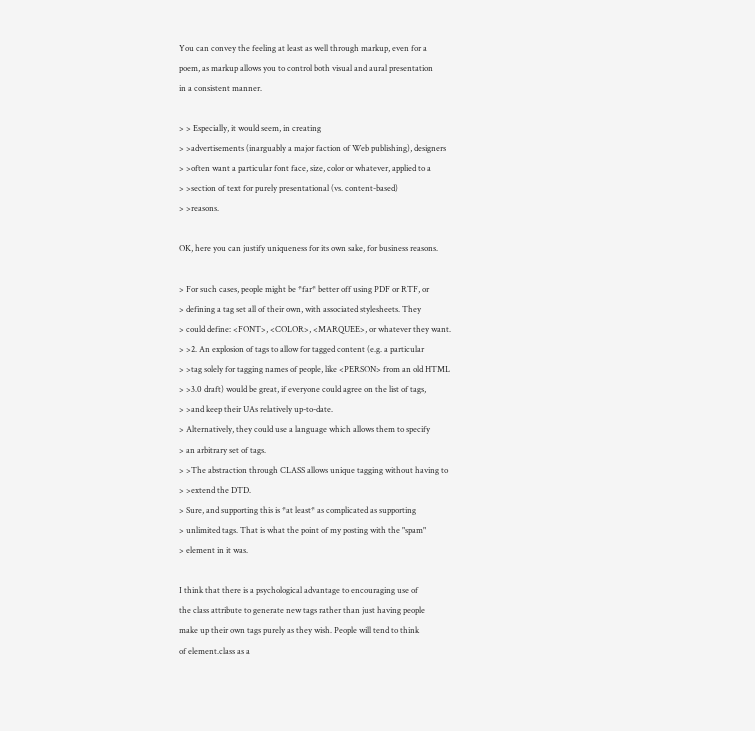You can convey the feeling at least as well through markup, even for a
poem, as markup allows you to control both visual and aural presentation
in a consistent manner.

> > Especially, it would seem, in creating
> >advertisements (inarguably a major faction of Web publishing), designers
> >often want a particular font face, size, color or whatever, applied to a
> >section of text for purely presentational (vs. content-based)
> >reasons.

OK, here you can justify uniqueness for its own sake, for business reasons.

> For such cases, people might be *far* better off using PDF or RTF, or
> defining a tag set all of their own, with associated stylesheets. They
> could define: <FONT>, <COLOR>, <MARQUEE>, or whatever they want.
> >2. An explosion of tags to allow for tagged content (e.g. a particular
> >tag solely for tagging names of people, like <PERSON> from an old HTML
> >3.0 draft) would be great, if everyone could agree on the list of tags,
> >and keep their UAs relatively up-to-date.
> Alternatively, they could use a language which allows them to specify
> an arbitrary set of tags.
> >The abstraction through CLASS allows unique tagging without having to
> >extend the DTD.
> Sure, and supporting this is *at least* as complicated as supporting
> unlimited tags. That is what the point of my posting with the "spam"
> element in it was.

I think that there is a psychological advantage to encouraging use of
the class attribute to generate new tags rather than just having people
make up their own tags purely as they wish. People will tend to think
of element.class as a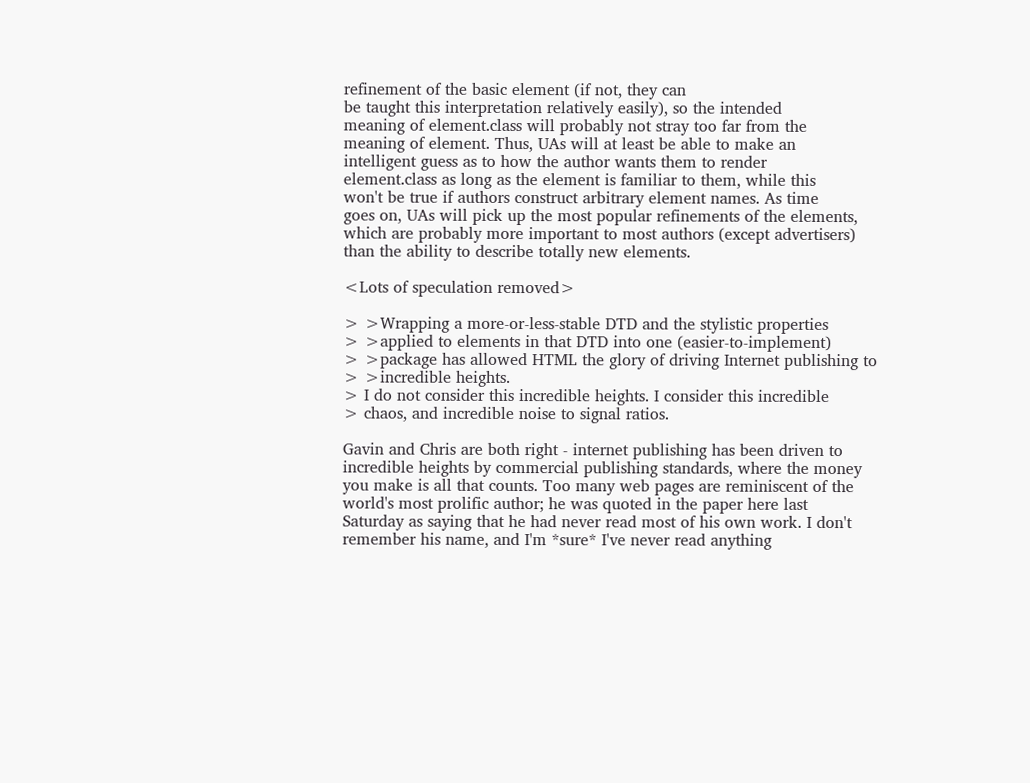refinement of the basic element (if not, they can
be taught this interpretation relatively easily), so the intended
meaning of element.class will probably not stray too far from the
meaning of element. Thus, UAs will at least be able to make an
intelligent guess as to how the author wants them to render
element.class as long as the element is familiar to them, while this
won't be true if authors construct arbitrary element names. As time
goes on, UAs will pick up the most popular refinements of the elements,
which are probably more important to most authors (except advertisers)
than the ability to describe totally new elements.

<Lots of speculation removed>

> >Wrapping a more-or-less-stable DTD and the stylistic properties
> >applied to elements in that DTD into one (easier-to-implement)
> >package has allowed HTML the glory of driving Internet publishing to
> >incredible heights.
> I do not consider this incredible heights. I consider this incredible
> chaos, and incredible noise to signal ratios.

Gavin and Chris are both right - internet publishing has been driven to
incredible heights by commercial publishing standards, where the money
you make is all that counts. Too many web pages are reminiscent of the
world's most prolific author; he was quoted in the paper here last
Saturday as saying that he had never read most of his own work. I don't
remember his name, and I'm *sure* I've never read anything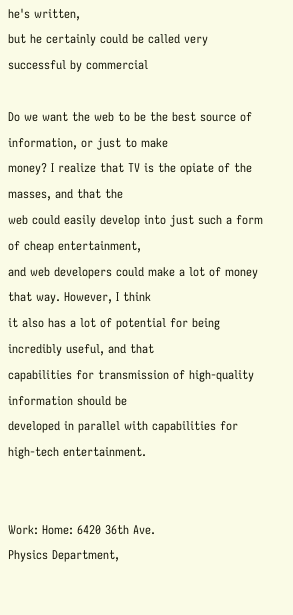he's written,
but he certainly could be called very successful by commercial

Do we want the web to be the best source of information, or just to make
money? I realize that TV is the opiate of the masses, and that the
web could easily develop into just such a form of cheap entertainment,
and web developers could make a lot of money that way. However, I think
it also has a lot of potential for being incredibly useful, and that
capabilities for transmission of high-quality information should be
developed in parallel with capabilities for high-tech entertainment.


Work: Home: 6420 36th Ave.
Physics Department,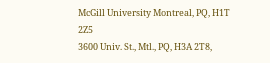McGill University Montreal, PQ, H1T 2Z5
3600 Univ. St., Mtl., PQ, H3A 2T8,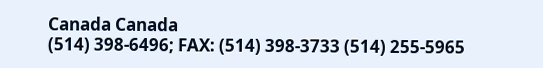Canada Canada
(514) 398-6496; FAX: (514) 398-3733 (514) 255-5965